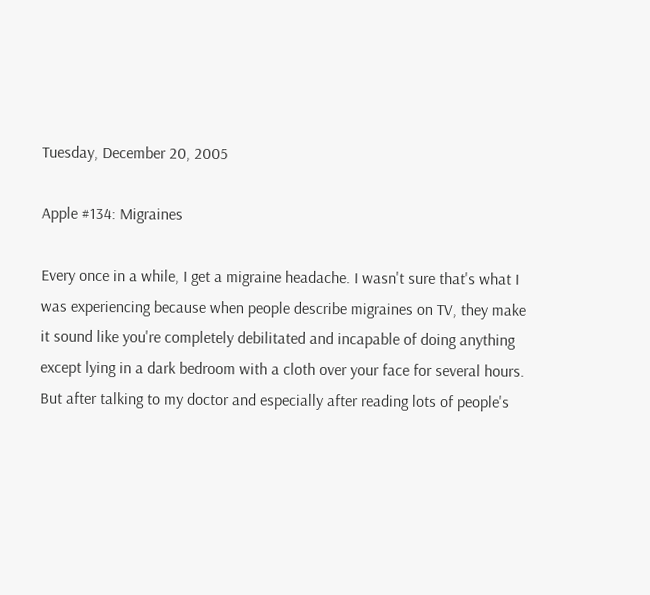Tuesday, December 20, 2005

Apple #134: Migraines

Every once in a while, I get a migraine headache. I wasn't sure that's what I was experiencing because when people describe migraines on TV, they make it sound like you're completely debilitated and incapable of doing anything except lying in a dark bedroom with a cloth over your face for several hours. But after talking to my doctor and especially after reading lots of people's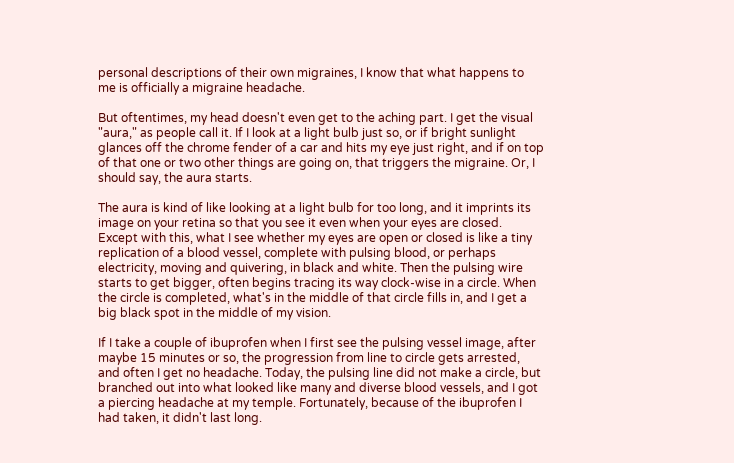personal descriptions of their own migraines, I know that what happens to me is officially a migraine headache.

But oftentimes, my head doesn't even get to the aching part. I get the visual "aura," as people call it. If I look at a light bulb just so, or if bright sunlight glances off the chrome fender of a car and hits my eye just right, and if on top of that one or two other things are going on, that triggers the migraine. Or, I should say, the aura starts.

The aura is kind of like looking at a light bulb for too long, and it imprints its image on your retina so that you see it even when your eyes are closed. Except with this, what I see whether my eyes are open or closed is like a tiny replication of a blood vessel, complete with pulsing blood, or perhaps electricity, moving and quivering, in black and white. Then the pulsing wire starts to get bigger, often begins tracing its way clock-wise in a circle. When the circle is completed, what's in the middle of that circle fills in, and I get a big black spot in the middle of my vision.

If I take a couple of ibuprofen when I first see the pulsing vessel image, after maybe 15 minutes or so, the progression from line to circle gets arrested, and often I get no headache. Today, the pulsing line did not make a circle, but branched out into what looked like many and diverse blood vessels, and I got a piercing headache at my temple. Fortunately, because of the ibuprofen I had taken, it didn't last long.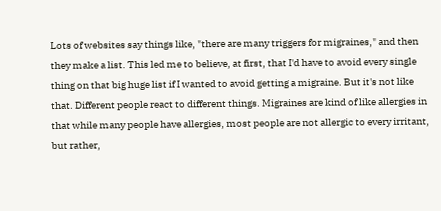Lots of websites say things like, "there are many triggers for migraines," and then they make a list. This led me to believe, at first, that I'd have to avoid every single thing on that big huge list if I wanted to avoid getting a migraine. But it's not like that. Different people react to different things. Migraines are kind of like allergies in that while many people have allergies, most people are not allergic to every irritant, but rather,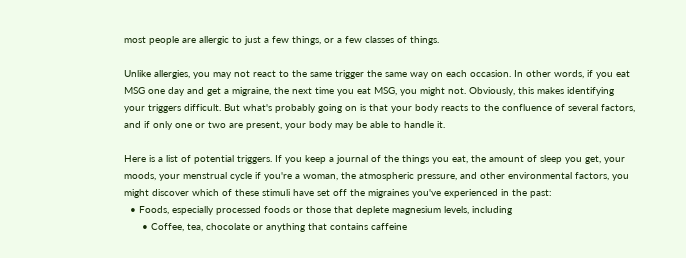most people are allergic to just a few things, or a few classes of things.

Unlike allergies, you may not react to the same trigger the same way on each occasion. In other words, if you eat MSG one day and get a migraine, the next time you eat MSG, you might not. Obviously, this makes identifying your triggers difficult. But what's probably going on is that your body reacts to the confluence of several factors, and if only one or two are present, your body may be able to handle it.

Here is a list of potential triggers. If you keep a journal of the things you eat, the amount of sleep you get, your moods, your menstrual cycle if you're a woman, the atmospheric pressure, and other environmental factors, you might discover which of these stimuli have set off the migraines you've experienced in the past:
  • Foods, especially processed foods or those that deplete magnesium levels, including
      • Coffee, tea, chocolate or anything that contains caffeine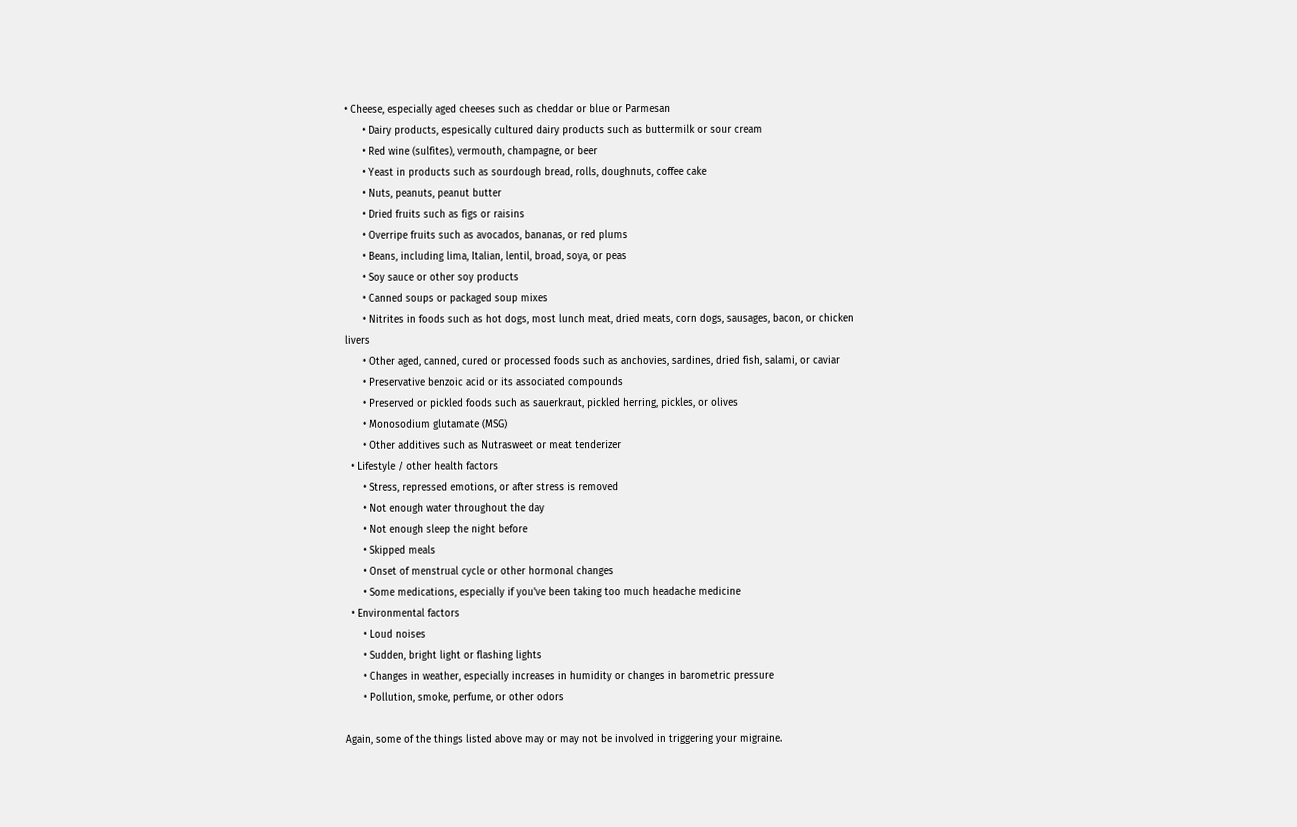• Cheese, especially aged cheeses such as cheddar or blue or Parmesan
      • Dairy products, espesically cultured dairy products such as buttermilk or sour cream
      • Red wine (sulfites), vermouth, champagne, or beer
      • Yeast in products such as sourdough bread, rolls, doughnuts, coffee cake
      • Nuts, peanuts, peanut butter
      • Dried fruits such as figs or raisins
      • Overripe fruits such as avocados, bananas, or red plums
      • Beans, including lima, Italian, lentil, broad, soya, or peas
      • Soy sauce or other soy products
      • Canned soups or packaged soup mixes
      • Nitrites in foods such as hot dogs, most lunch meat, dried meats, corn dogs, sausages, bacon, or chicken livers
      • Other aged, canned, cured or processed foods such as anchovies, sardines, dried fish, salami, or caviar
      • Preservative benzoic acid or its associated compounds
      • Preserved or pickled foods such as sauerkraut, pickled herring, pickles, or olives
      • Monosodium glutamate (MSG)
      • Other additives such as Nutrasweet or meat tenderizer
  • Lifestyle / other health factors
      • Stress, repressed emotions, or after stress is removed
      • Not enough water throughout the day
      • Not enough sleep the night before
      • Skipped meals
      • Onset of menstrual cycle or other hormonal changes
      • Some medications, especially if you've been taking too much headache medicine
  • Environmental factors
      • Loud noises
      • Sudden, bright light or flashing lights
      • Changes in weather, especially increases in humidity or changes in barometric pressure
      • Pollution, smoke, perfume, or other odors

Again, some of the things listed above may or may not be involved in triggering your migraine.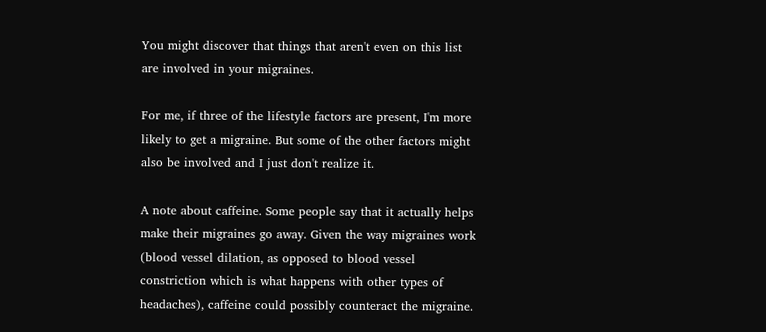You might discover that things that aren't even on this list are involved in your migraines.

For me, if three of the lifestyle factors are present, I'm more likely to get a migraine. But some of the other factors might also be involved and I just don't realize it.

A note about caffeine. Some people say that it actually helps make their migraines go away. Given the way migraines work (blood vessel dilation, as opposed to blood vessel constriction which is what happens with other types of headaches), caffeine could possibly counteract the migraine.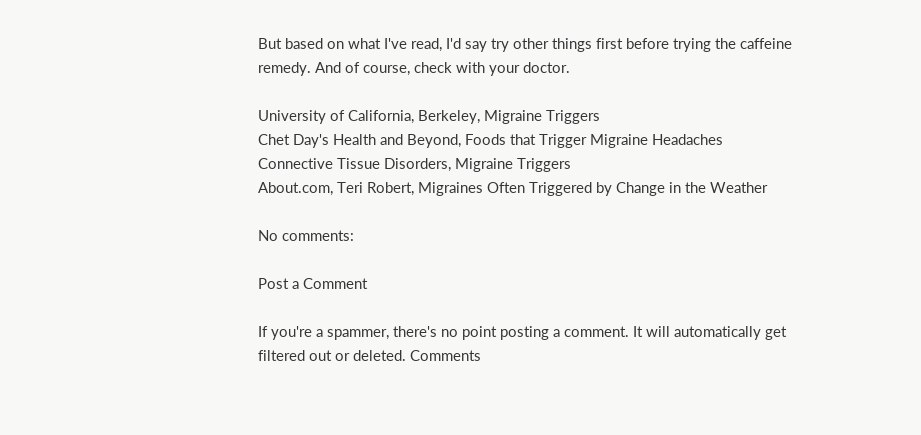But based on what I've read, I'd say try other things first before trying the caffeine remedy. And of course, check with your doctor.

University of California, Berkeley, Migraine Triggers
Chet Day's Health and Beyond, Foods that Trigger Migraine Headaches
Connective Tissue Disorders, Migraine Triggers
About.com, Teri Robert, Migraines Often Triggered by Change in the Weather

No comments:

Post a Comment

If you're a spammer, there's no point posting a comment. It will automatically get filtered out or deleted. Comments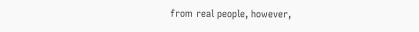from real people, however,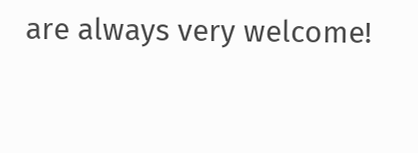are always very welcome!